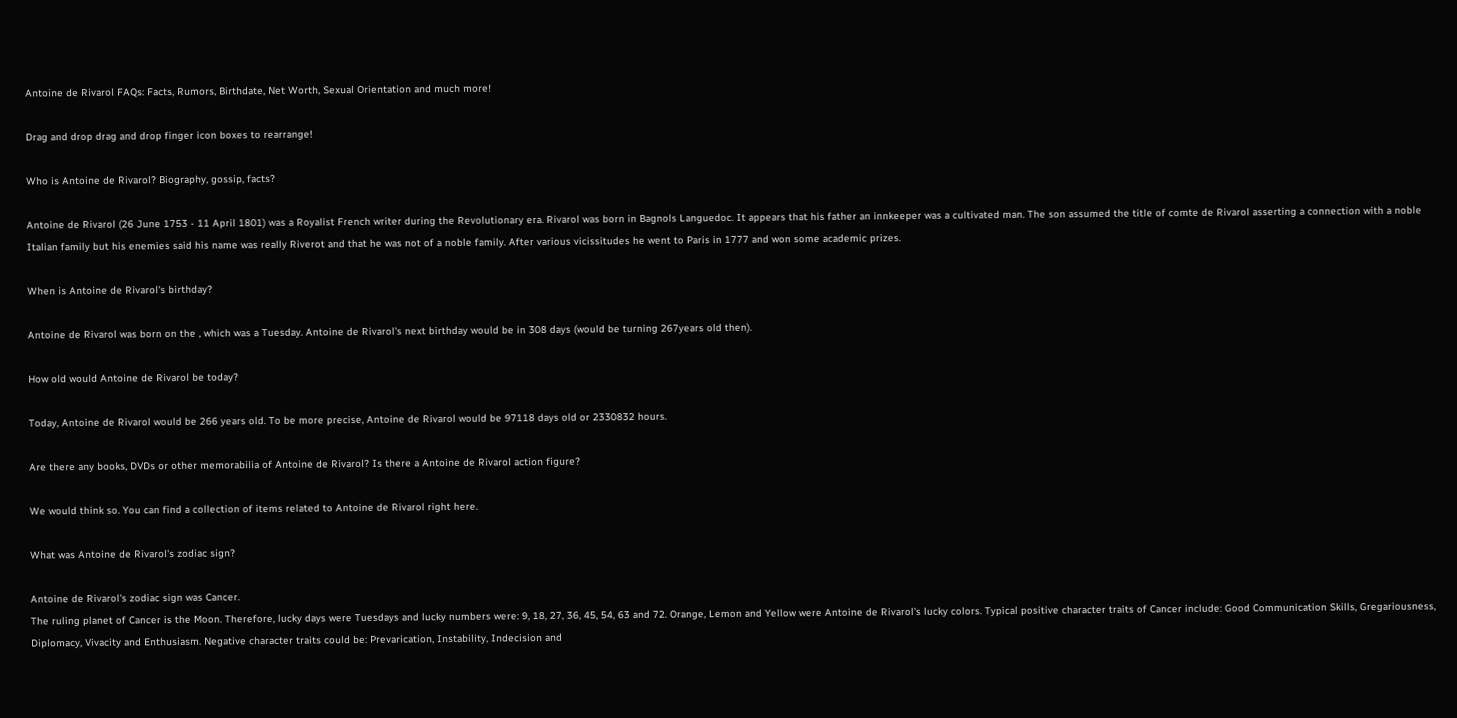Antoine de Rivarol FAQs: Facts, Rumors, Birthdate, Net Worth, Sexual Orientation and much more!

Drag and drop drag and drop finger icon boxes to rearrange!

Who is Antoine de Rivarol? Biography, gossip, facts?

Antoine de Rivarol (26 June 1753 - 11 April 1801) was a Royalist French writer during the Revolutionary era. Rivarol was born in Bagnols Languedoc. It appears that his father an innkeeper was a cultivated man. The son assumed the title of comte de Rivarol asserting a connection with a noble Italian family but his enemies said his name was really Riverot and that he was not of a noble family. After various vicissitudes he went to Paris in 1777 and won some academic prizes.

When is Antoine de Rivarol's birthday?

Antoine de Rivarol was born on the , which was a Tuesday. Antoine de Rivarol's next birthday would be in 308 days (would be turning 267years old then).

How old would Antoine de Rivarol be today?

Today, Antoine de Rivarol would be 266 years old. To be more precise, Antoine de Rivarol would be 97118 days old or 2330832 hours.

Are there any books, DVDs or other memorabilia of Antoine de Rivarol? Is there a Antoine de Rivarol action figure?

We would think so. You can find a collection of items related to Antoine de Rivarol right here.

What was Antoine de Rivarol's zodiac sign?

Antoine de Rivarol's zodiac sign was Cancer.
The ruling planet of Cancer is the Moon. Therefore, lucky days were Tuesdays and lucky numbers were: 9, 18, 27, 36, 45, 54, 63 and 72. Orange, Lemon and Yellow were Antoine de Rivarol's lucky colors. Typical positive character traits of Cancer include: Good Communication Skills, Gregariousness, Diplomacy, Vivacity and Enthusiasm. Negative character traits could be: Prevarication, Instability, Indecision and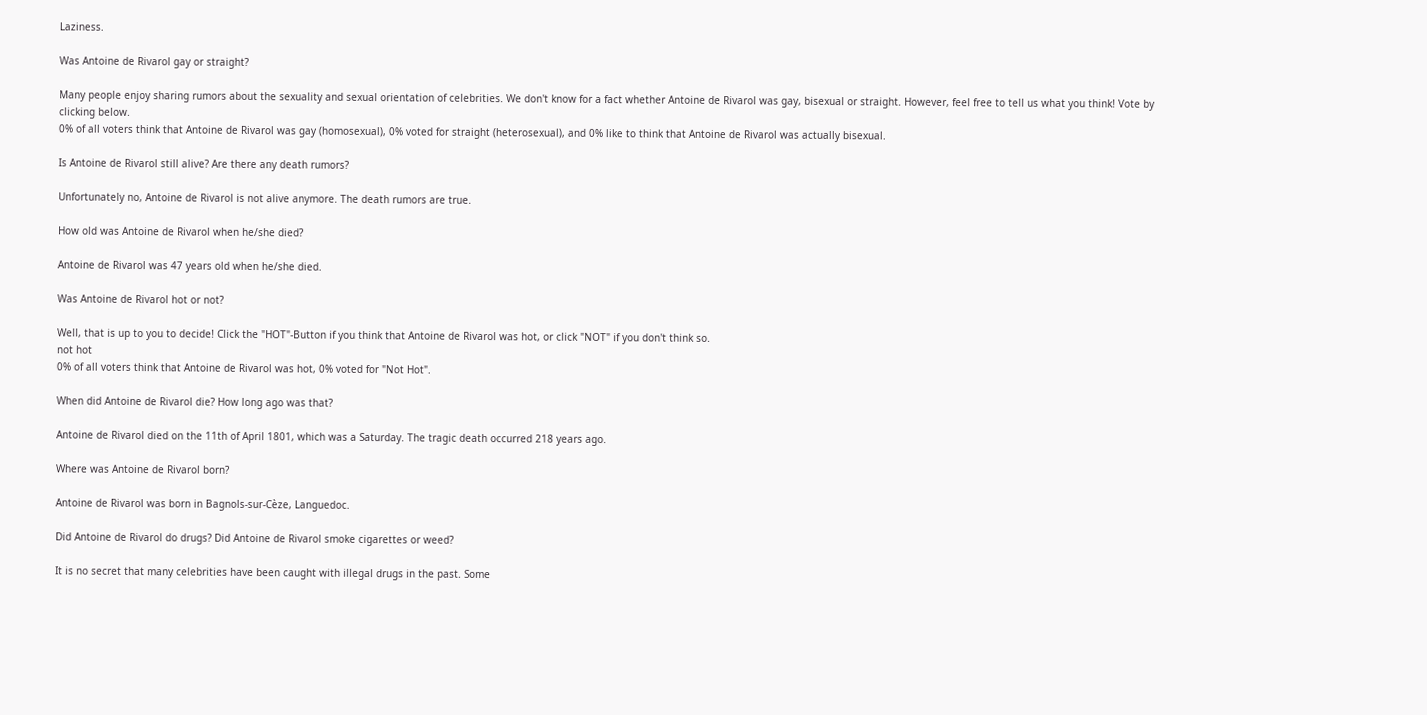Laziness.

Was Antoine de Rivarol gay or straight?

Many people enjoy sharing rumors about the sexuality and sexual orientation of celebrities. We don't know for a fact whether Antoine de Rivarol was gay, bisexual or straight. However, feel free to tell us what you think! Vote by clicking below.
0% of all voters think that Antoine de Rivarol was gay (homosexual), 0% voted for straight (heterosexual), and 0% like to think that Antoine de Rivarol was actually bisexual.

Is Antoine de Rivarol still alive? Are there any death rumors?

Unfortunately no, Antoine de Rivarol is not alive anymore. The death rumors are true.

How old was Antoine de Rivarol when he/she died?

Antoine de Rivarol was 47 years old when he/she died.

Was Antoine de Rivarol hot or not?

Well, that is up to you to decide! Click the "HOT"-Button if you think that Antoine de Rivarol was hot, or click "NOT" if you don't think so.
not hot
0% of all voters think that Antoine de Rivarol was hot, 0% voted for "Not Hot".

When did Antoine de Rivarol die? How long ago was that?

Antoine de Rivarol died on the 11th of April 1801, which was a Saturday. The tragic death occurred 218 years ago.

Where was Antoine de Rivarol born?

Antoine de Rivarol was born in Bagnols-sur-Cèze, Languedoc.

Did Antoine de Rivarol do drugs? Did Antoine de Rivarol smoke cigarettes or weed?

It is no secret that many celebrities have been caught with illegal drugs in the past. Some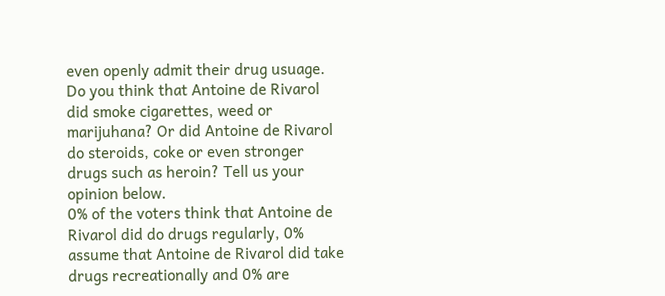even openly admit their drug usuage. Do you think that Antoine de Rivarol did smoke cigarettes, weed or marijuhana? Or did Antoine de Rivarol do steroids, coke or even stronger drugs such as heroin? Tell us your opinion below.
0% of the voters think that Antoine de Rivarol did do drugs regularly, 0% assume that Antoine de Rivarol did take drugs recreationally and 0% are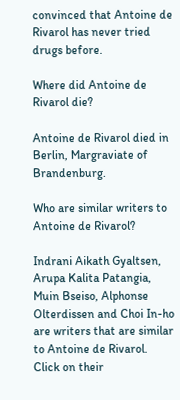convinced that Antoine de Rivarol has never tried drugs before.

Where did Antoine de Rivarol die?

Antoine de Rivarol died in Berlin, Margraviate of Brandenburg.

Who are similar writers to Antoine de Rivarol?

Indrani Aikath Gyaltsen, Arupa Kalita Patangia, Muin Bseiso, Alphonse Olterdissen and Choi In-ho are writers that are similar to Antoine de Rivarol. Click on their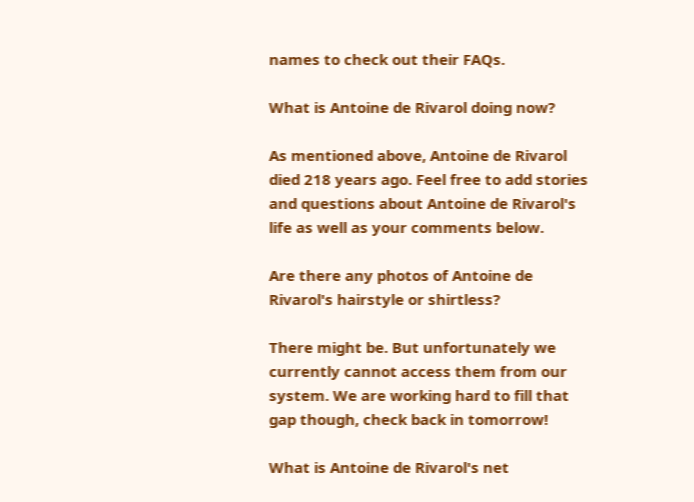names to check out their FAQs.

What is Antoine de Rivarol doing now?

As mentioned above, Antoine de Rivarol died 218 years ago. Feel free to add stories and questions about Antoine de Rivarol's life as well as your comments below.

Are there any photos of Antoine de Rivarol's hairstyle or shirtless?

There might be. But unfortunately we currently cannot access them from our system. We are working hard to fill that gap though, check back in tomorrow!

What is Antoine de Rivarol's net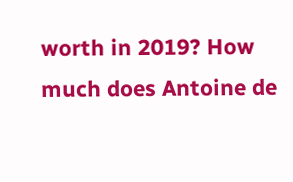worth in 2019? How much does Antoine de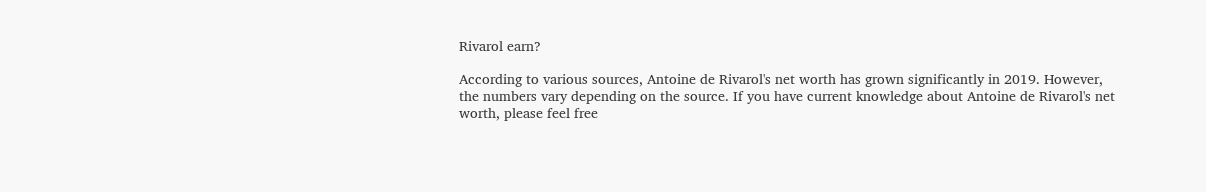Rivarol earn?

According to various sources, Antoine de Rivarol's net worth has grown significantly in 2019. However, the numbers vary depending on the source. If you have current knowledge about Antoine de Rivarol's net worth, please feel free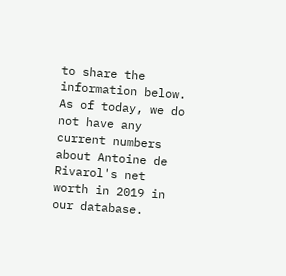to share the information below.
As of today, we do not have any current numbers about Antoine de Rivarol's net worth in 2019 in our database.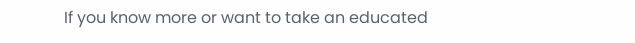If you know more or want to take an educated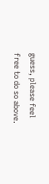guess, please feel free to do so above.